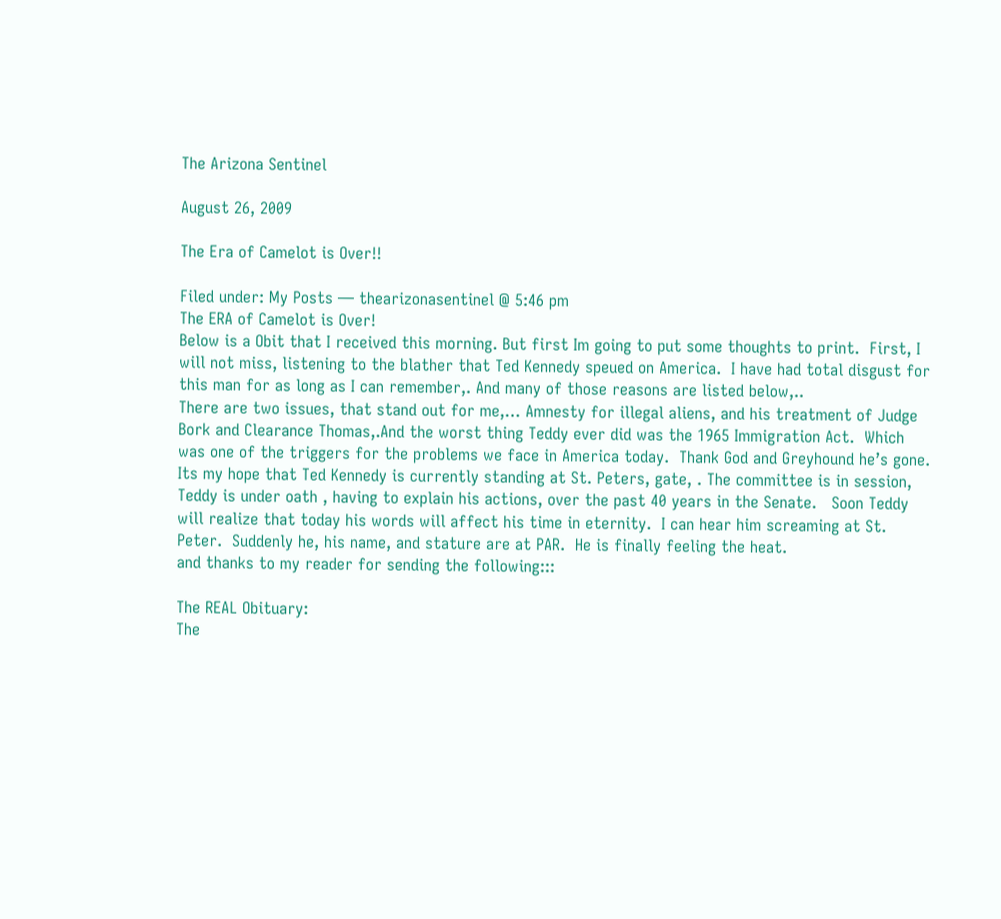The Arizona Sentinel

August 26, 2009

The Era of Camelot is Over!!

Filed under: My Posts — thearizonasentinel @ 5:46 pm
The ERA of Camelot is Over!
Below is a Obit that I received this morning. But first Im going to put some thoughts to print.  First, I will not miss, listening to the blather that Ted Kennedy speued on America.  I have had total disgust for this man for as long as I can remember,. And many of those reasons are listed below,..
There are two issues, that stand out for me,… Amnesty for illegal aliens, and his treatment of Judge  Bork and Clearance Thomas,.And the worst thing Teddy ever did was the 1965 Immigration Act.  Which was one of the triggers for the problems we face in America today.  Thank God and Greyhound he’s gone.
Its my hope that Ted Kennedy is currently standing at St. Peters, gate, . The committee is in session, Teddy is under oath , having to explain his actions, over the past 40 years in the Senate.   Soon Teddy will realize that today his words will affect his time in eternity.  I can hear him screaming at St. Peter.  Suddenly he, his name, and stature are at PAR.  He is finally feeling the heat.
and thanks to my reader for sending the following:::

The REAL Obituary:
The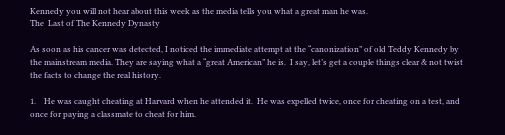Kennedy you will not hear about this week as the media tells you what a great man he was.
The  Last of The Kennedy Dynasty

As soon as his cancer was detected, I noticed the immediate attempt at the “canonization” of old Teddy Kennedy by the mainstream media. They are saying what a “great American” he is.  I say, let’s get a couple things clear & not twist the facts to change the real history.

1.    He was caught cheating at Harvard when he attended it.  He was expelled twice, once for cheating on a test, and once for paying a classmate to cheat for him.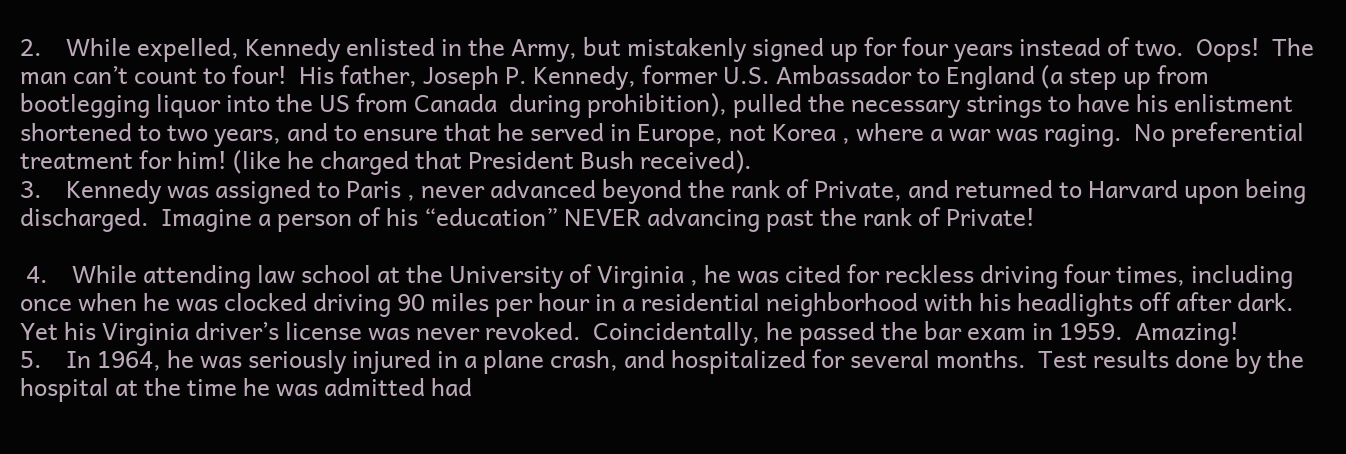2.    While expelled, Kennedy enlisted in the Army, but mistakenly signed up for four years instead of two.  Oops!  The man can’t count to four!  His father, Joseph P. Kennedy, former U.S. Ambassador to England (a step up from bootlegging liquor into the US from Canada  during prohibition), pulled the necessary strings to have his enlistment shortened to two years, and to ensure that he served in Europe, not Korea , where a war was raging.  No preferential treatment for him! (like he charged that President Bush received).
3.    Kennedy was assigned to Paris , never advanced beyond the rank of Private, and returned to Harvard upon being discharged.  Imagine a person of his “education” NEVER advancing past the rank of Private!

 4.    While attending law school at the University of Virginia , he was cited for reckless driving four times, including once when he was clocked driving 90 miles per hour in a residential neighborhood with his headlights off after dark.  Yet his Virginia driver’s license was never revoked.  Coincidentally, he passed the bar exam in 1959.  Amazing!
5.    In 1964, he was seriously injured in a plane crash, and hospitalized for several months.  Test results done by the hospital at the time he was admitted had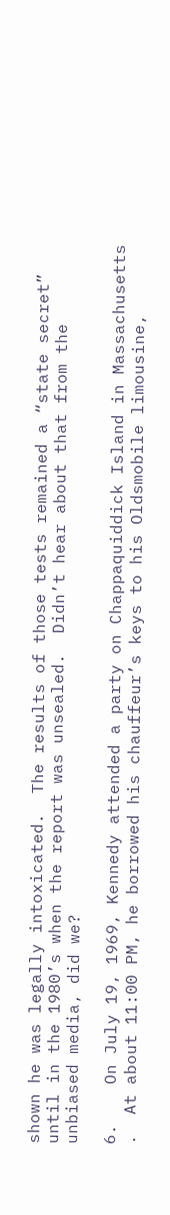shown he was legally intoxicated.  The results of those tests remained a “state secret” until in the 1980’s when the report was unsealed.  Didn’t hear about that from the unbiased media, did we?

6.    On July 19, 1969, Kennedy attended a party on Chappaquiddick Island in Massachusetts .  At about 11:00 PM, he borrowed his chauffeur’s keys to his Oldsmobile limousine,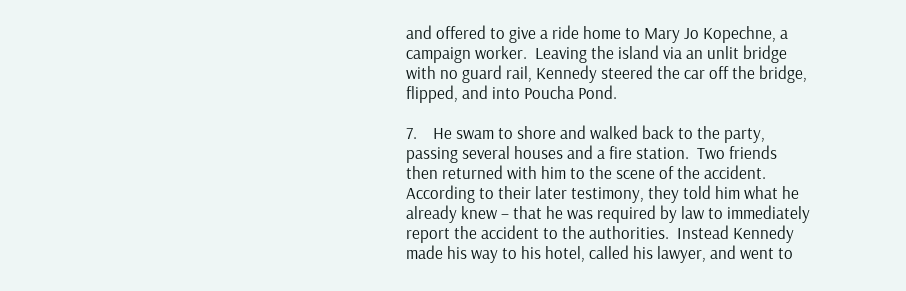and offered to give a ride home to Mary Jo Kopechne, a campaign worker.  Leaving the island via an unlit bridge with no guard rail, Kennedy steered the car off the bridge, flipped, and into Poucha Pond.

7.    He swam to shore and walked back to the party, passing several houses and a fire station.  Two friends then returned with him to the scene of the accident.  According to their later testimony, they told him what he already knew – that he was required by law to immediately report the accident to the authorities.  Instead Kennedy made his way to his hotel, called his lawyer, and went to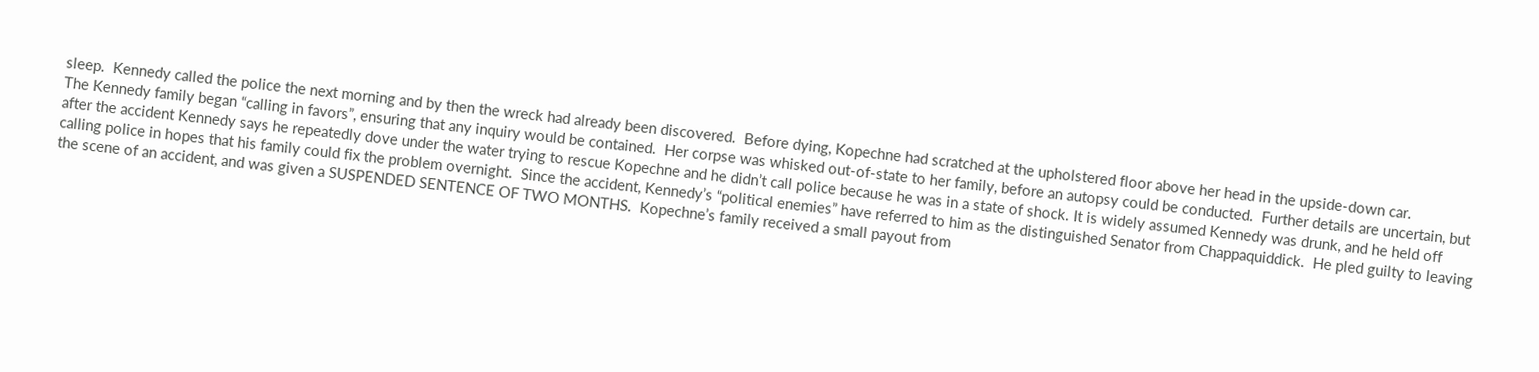sleep.  Kennedy called the police the next morning and by then the wreck had already been discovered.  Before dying, Kopechne had scratched at the upholstered floor above her head in the upside-down car.
The Kennedy family began “calling in favors”, ensuring that any inquiry would be contained.  Her corpse was whisked out-of-state to her family, before an autopsy could be conducted.  Further details are uncertain, but after the accident Kennedy says he repeatedly dove under the water trying to rescue Kopechne and he didn’t call police because he was in a state of shock. It is widely assumed Kennedy was drunk, and he held off calling police in hopes that his family could fix the problem overnight.  Since the accident, Kennedy’s “political enemies” have referred to him as the distinguished Senator from Chappaquiddick.  He pled guilty to leaving the scene of an accident, and was given a SUSPENDED SENTENCE OF TWO MONTHS.  Kopechne’s family received a small payout from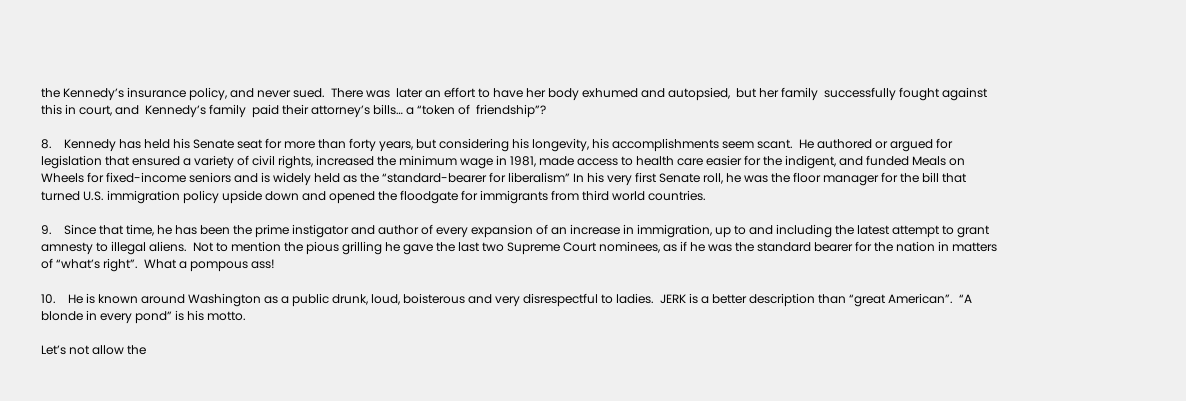the Kennedy’s insurance policy, and never sued.  There was  later an effort to have her body exhumed and autopsied,  but her family  successfully fought against this in court, and  Kennedy’s family  paid their attorney’s bills… a “token of  friendship”?

8.    Kennedy has held his Senate seat for more than forty years, but considering his longevity, his accomplishments seem scant.  He authored or argued for legislation that ensured a variety of civil rights, increased the minimum wage in 1981, made access to health care easier for the indigent, and funded Meals on Wheels for fixed-income seniors and is widely held as the “standard-bearer for liberalism” In his very first Senate roll, he was the floor manager for the bill that turned U.S. immigration policy upside down and opened the floodgate for immigrants from third world countries.

9.    Since that time, he has been the prime instigator and author of every expansion of an increase in immigration, up to and including the latest attempt to grant amnesty to illegal aliens.  Not to mention the pious grilling he gave the last two Supreme Court nominees, as if he was the standard bearer for the nation in matters of “what’s right”.  What a pompous ass!

10.    He is known around Washington as a public drunk, loud, boisterous and very disrespectful to ladies.  JERK is a better description than “great American”.  “A blonde in every pond” is his motto.

Let’s not allow the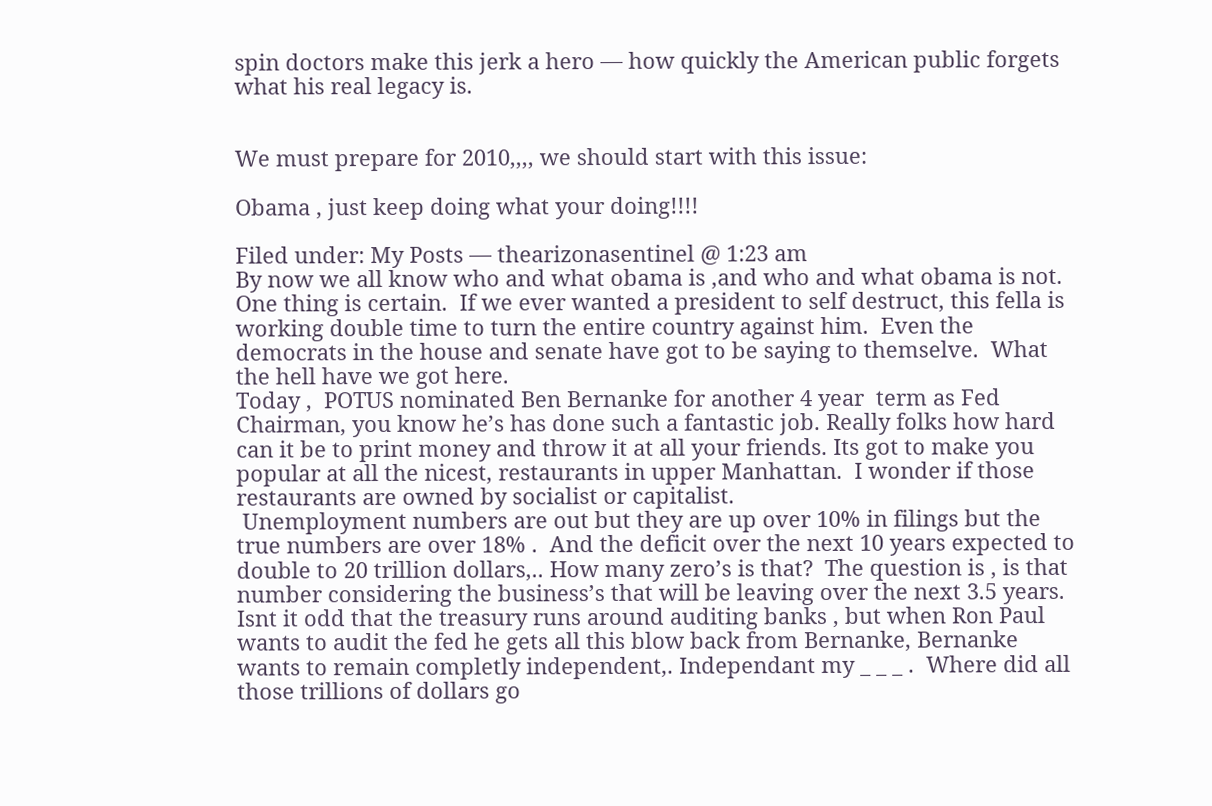spin doctors make this jerk a hero — how quickly the American public forgets what his real legacy is.


We must prepare for 2010,,,, we should start with this issue:

Obama , just keep doing what your doing!!!!

Filed under: My Posts — thearizonasentinel @ 1:23 am
By now we all know who and what obama is ,and who and what obama is not.  One thing is certain.  If we ever wanted a president to self destruct, this fella is working double time to turn the entire country against him.  Even the democrats in the house and senate have got to be saying to themselve.  What the hell have we got here.
Today ,  POTUS nominated Ben Bernanke for another 4 year  term as Fed Chairman, you know he’s has done such a fantastic job. Really folks how hard can it be to print money and throw it at all your friends. Its got to make you popular at all the nicest, restaurants in upper Manhattan.  I wonder if those restaurants are owned by socialist or capitalist.
 Unemployment numbers are out but they are up over 10% in filings but the true numbers are over 18% .  And the deficit over the next 10 years expected to double to 20 trillion dollars,.. How many zero’s is that?  The question is , is that number considering the business’s that will be leaving over the next 3.5 years.
Isnt it odd that the treasury runs around auditing banks , but when Ron Paul wants to audit the fed he gets all this blow back from Bernanke, Bernanke wants to remain completly independent,. Independant my _ _ _ .  Where did all those trillions of dollars go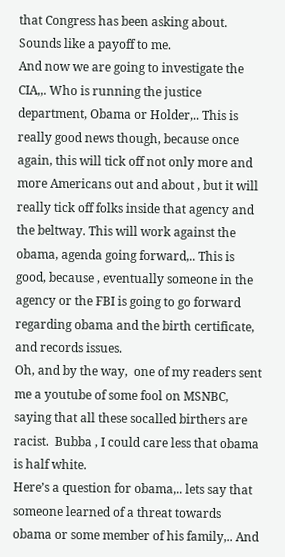that Congress has been asking about.  Sounds like a payoff to me.
And now we are going to investigate the CIA,,. Who is running the justice department, Obama or Holder,.. This is really good news though, because once again, this will tick off not only more and more Americans out and about , but it will really tick off folks inside that agency and the beltway. This will work against the obama, agenda going forward,.. This is good, because , eventually someone in the agency or the FBI is going to go forward regarding obama and the birth certificate, and records issues.
Oh, and by the way,  one of my readers sent me a youtube of some fool on MSNBC, saying that all these socalled birthers are racist.  Bubba , I could care less that obama is half white.
Here’s a question for obama,.. lets say that someone learned of a threat towards obama or some member of his family,.. And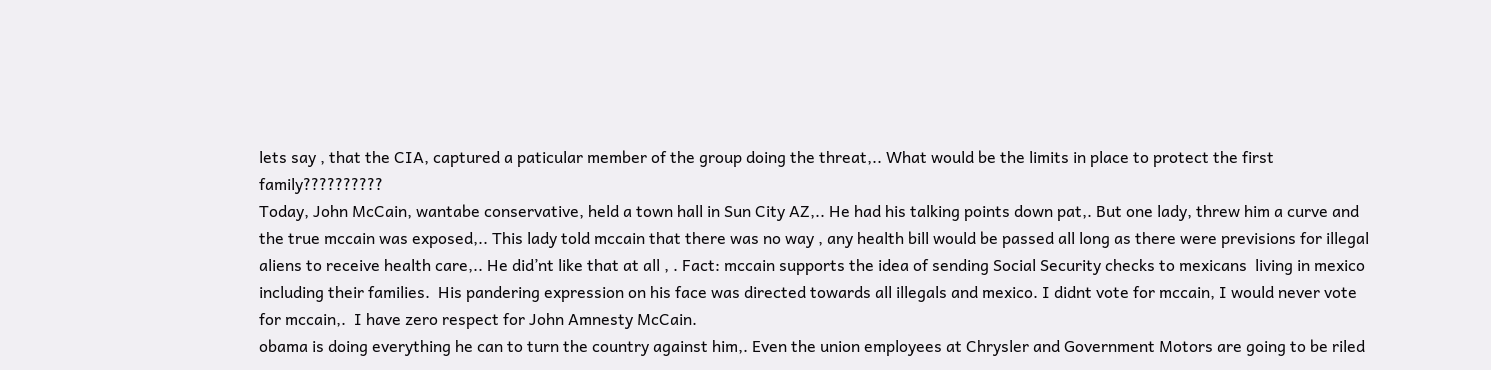lets say , that the CIA, captured a paticular member of the group doing the threat,.. What would be the limits in place to protect the first family??????????
Today, John McCain, wantabe conservative, held a town hall in Sun City AZ,.. He had his talking points down pat,. But one lady, threw him a curve and the true mccain was exposed,.. This lady told mccain that there was no way , any health bill would be passed all long as there were previsions for illegal aliens to receive health care,.. He did’nt like that at all , . Fact: mccain supports the idea of sending Social Security checks to mexicans  living in mexico including their families.  His pandering expression on his face was directed towards all illegals and mexico. I didnt vote for mccain, I would never vote for mccain,.  I have zero respect for John Amnesty McCain.
obama is doing everything he can to turn the country against him,. Even the union employees at Chrysler and Government Motors are going to be riled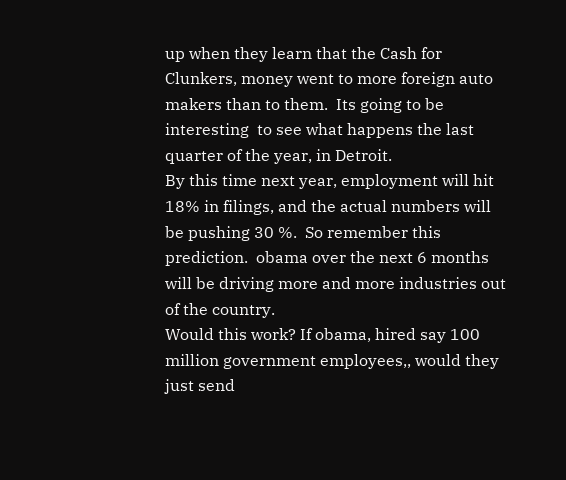up when they learn that the Cash for Clunkers, money went to more foreign auto makers than to them.  Its going to be interesting  to see what happens the last quarter of the year, in Detroit.
By this time next year, employment will hit 18% in filings, and the actual numbers will be pushing 30 %.  So remember this prediction.  obama over the next 6 months will be driving more and more industries out of the country.
Would this work? If obama, hired say 100 million government employees,, would they just send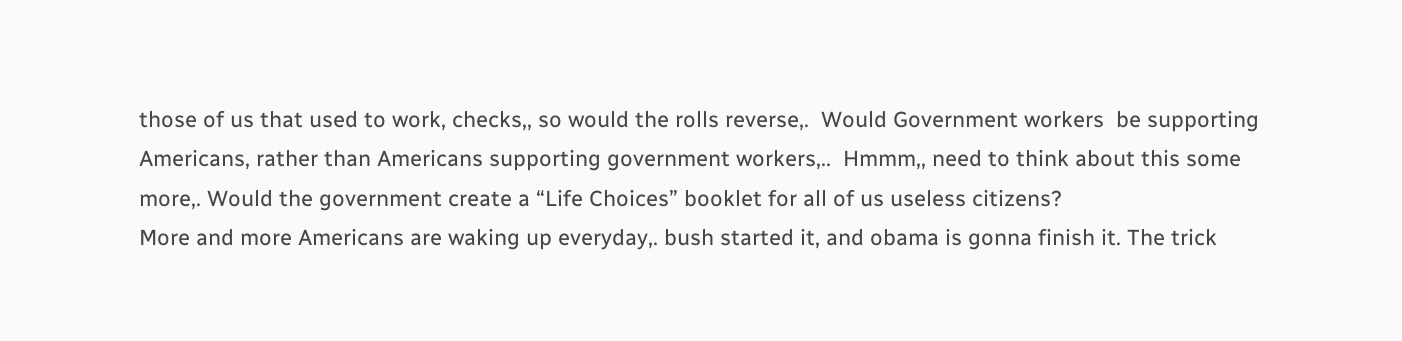those of us that used to work, checks,, so would the rolls reverse,.  Would Government workers  be supporting Americans, rather than Americans supporting government workers,..  Hmmm,, need to think about this some more,. Would the government create a “Life Choices” booklet for all of us useless citizens?
More and more Americans are waking up everyday,. bush started it, and obama is gonna finish it. The trick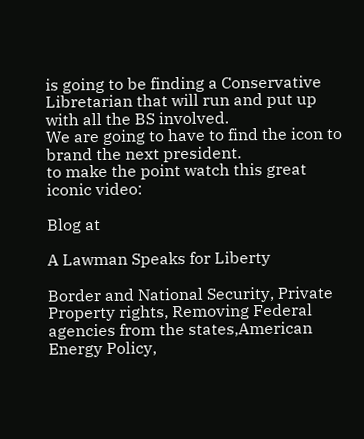is going to be finding a Conservative Libretarian that will run and put up with all the BS involved.
We are going to have to find the icon to brand the next president.
to make the point watch this great  iconic video:

Blog at

A Lawman Speaks for Liberty

Border and National Security, Private Property rights, Removing Federal agencies from the states,American Energy Policy,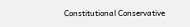Constitutional Conservative